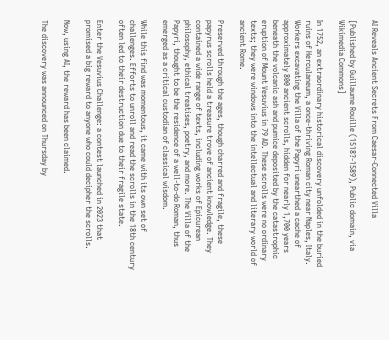AI Reveals Ancient Secrets From Caesar-Connected Villa

[Published by Guillaume Rouille (1518?-1589), Public domain, via Wikimedia Commons]

In 1752, an extraordinary historical discovery unfolded in the buried ruins of Herculaneum, a once-thriving Roman city near Naples, Italy. Workers excavating the Villa of the Papyri unearthed a cache of approximately 800 ancient scrolls, hidden for nearly 1,700 years beneath the volcanic ash and pumice deposited by the catastrophic eruption of Mount Vesuvius in 79 AD. These scrolls were no ordinary texts; they were windows into the intellectual and literary world of ancient Rome.

Preserved through the ages, though charred and fragile, these papyrus scrolls held a treasure trove of ancient knowledge. They contained a wide range of texts, including works of Epicurean philosophy, ethical treatises, poetry, and more. The Villa of the Papyri, thought to be the residence of a well-to-do Roman, thus emerged as a critical custodian of classical wisdom.

While this find was momentous, it came with its own set of challenges. Efforts to unroll and read the scrolls in the 18th century often led to their destruction due to their fragile state.

Enter the Vesuvius Challenge: a contest launched in 2023 that promised a big reward to anyone who could decipher the scrolls.

Now, using AI, the reward has been claimed.

The discovery was announced on Thursday by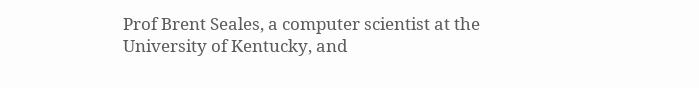Prof Brent Seales, a computer scientist at the University of Kentucky, and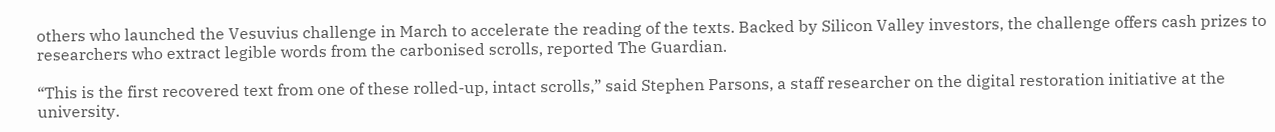others who launched the Vesuvius challenge in March to accelerate the reading of the texts. Backed by Silicon Valley investors, the challenge offers cash prizes to researchers who extract legible words from the carbonised scrolls, reported The Guardian.

“This is the first recovered text from one of these rolled-up, intact scrolls,” said Stephen Parsons, a staff researcher on the digital restoration initiative at the university.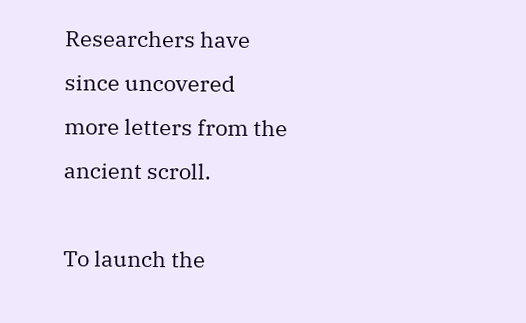Researchers have since uncovered more letters from the ancient scroll.

To launch the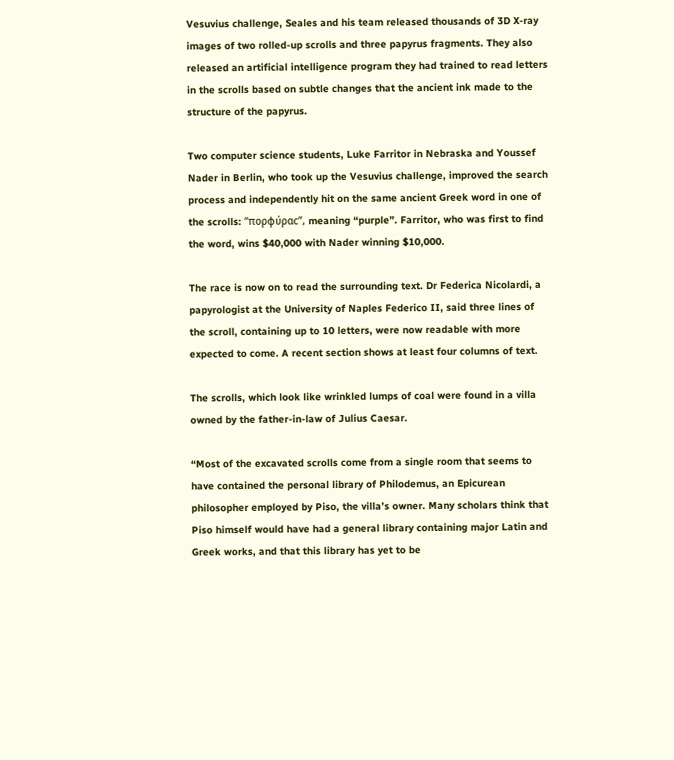Vesuvius challenge, Seales and his team released thousands of 3D X-ray images of two rolled-up scrolls and three papyrus fragments. They also released an artificial intelligence program they had trained to read letters in the scrolls based on subtle changes that the ancient ink made to the structure of the papyrus.

Two computer science students, Luke Farritor in Nebraska and Youssef Nader in Berlin, who took up the Vesuvius challenge, improved the search process and independently hit on the same ancient Greek word in one of the scrolls: “πορφύραc”, meaning “purple”. Farritor, who was first to find the word, wins $40,000 with Nader winning $10,000.

The race is now on to read the surrounding text. Dr Federica Nicolardi, a papyrologist at the University of Naples Federico II, said three lines of the scroll, containing up to 10 letters, were now readable with more expected to come. A recent section shows at least four columns of text.

The scrolls, which look like wrinkled lumps of coal were found in a villa owned by the father-in-law of Julius Caesar.

“Most of the excavated scrolls come from a single room that seems to have contained the personal library of Philodemus, an Epicurean philosopher employed by Piso, the villa’s owner. Many scholars think that Piso himself would have had a general library containing major Latin and Greek works, and that this library has yet to be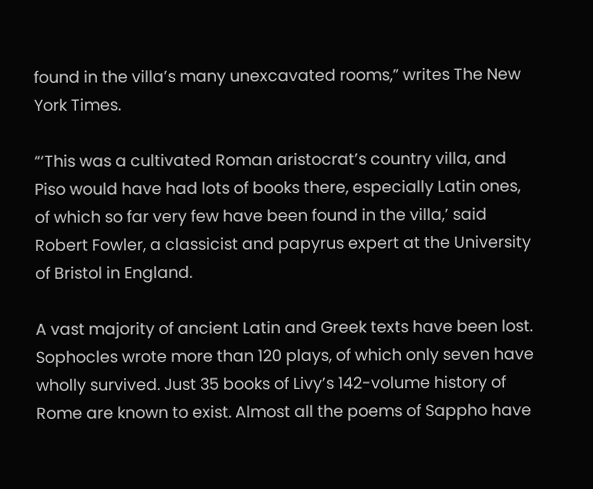found in the villa’s many unexcavated rooms,” writes The New York Times.

“‘This was a cultivated Roman aristocrat’s country villa, and Piso would have had lots of books there, especially Latin ones, of which so far very few have been found in the villa,’ said Robert Fowler, a classicist and papyrus expert at the University of Bristol in England.

A vast majority of ancient Latin and Greek texts have been lost. Sophocles wrote more than 120 plays, of which only seven have wholly survived. Just 35 books of Livy’s 142-volume history of Rome are known to exist. Almost all the poems of Sappho have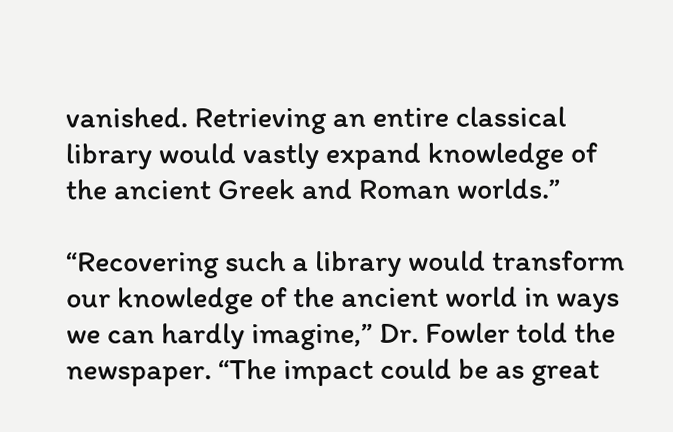vanished. Retrieving an entire classical library would vastly expand knowledge of the ancient Greek and Roman worlds.”

“Recovering such a library would transform our knowledge of the ancient world in ways we can hardly imagine,” Dr. Fowler told the newspaper. “The impact could be as great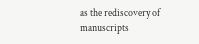as the rediscovery of manuscripts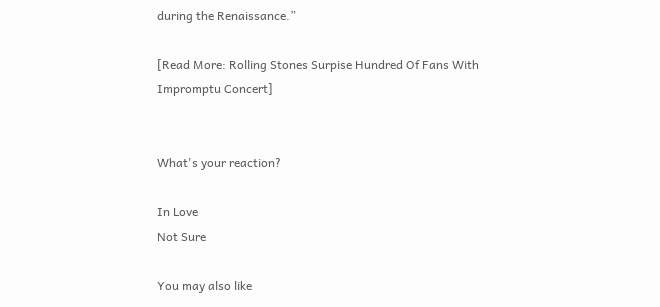during the Renaissance.”

[Read More: Rolling Stones Surpise Hundred Of Fans With Impromptu Concert]


What's your reaction?

In Love
Not Sure

You may also like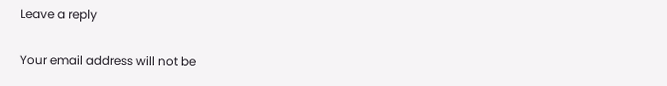Leave a reply

Your email address will not be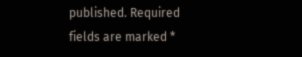published. Required fields are marked *